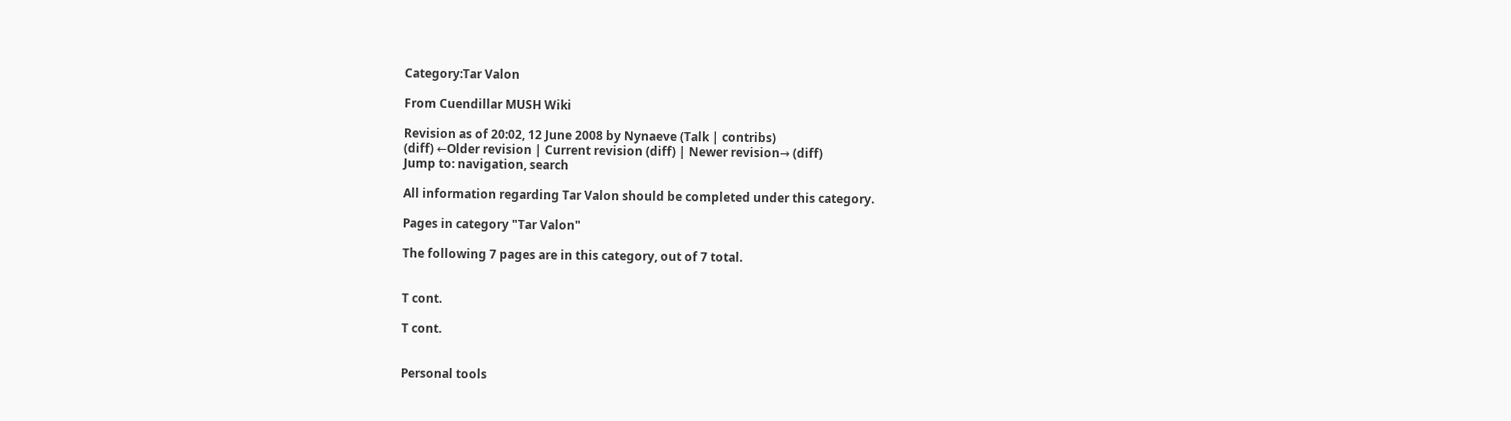Category:Tar Valon

From Cuendillar MUSH Wiki

Revision as of 20:02, 12 June 2008 by Nynaeve (Talk | contribs)
(diff) ←Older revision | Current revision (diff) | Newer revision→ (diff)
Jump to: navigation, search

All information regarding Tar Valon should be completed under this category.

Pages in category "Tar Valon"

The following 7 pages are in this category, out of 7 total.


T cont.

T cont.


Personal tools